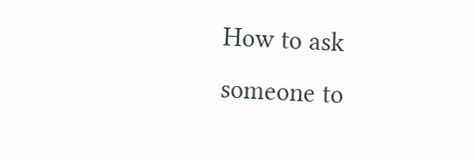How to ask someone to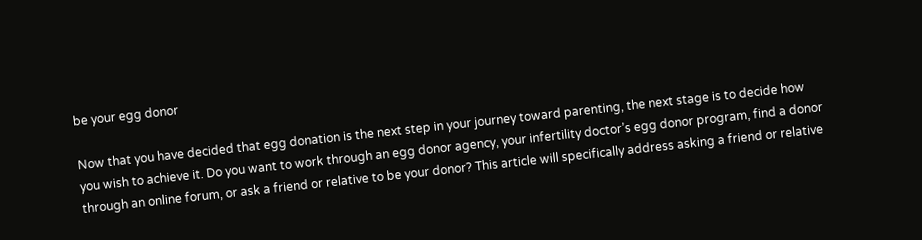be your egg donor

Now that you have decided that egg donation is the next step in your journey toward parenting, the next stage is to decide how you wish to achieve it. Do you want to work through an egg donor agency, your infertility doctor’s egg donor program, find a donor through an online forum, or ask a friend or relative to be your donor? This article will specifically address asking a friend or relative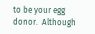to be your egg donor.  Although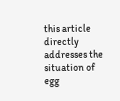this article directly addresses the situation of egg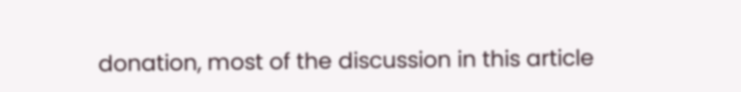donation, most of the discussion in this article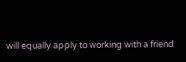will equally apply to working with a friend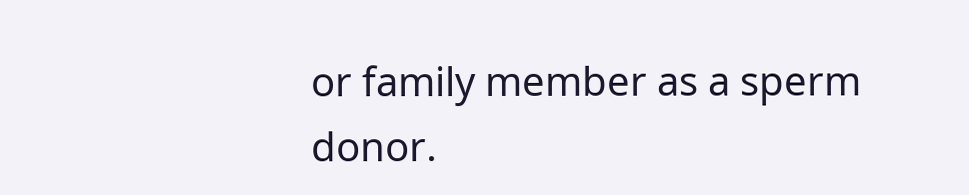or family member as a sperm donor.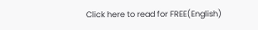Click here to read for FREE(English)